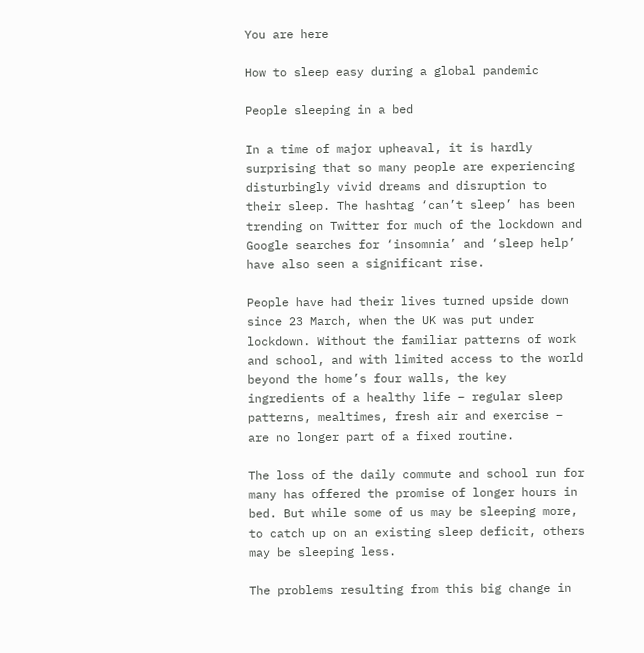You are here

How to sleep easy during a global pandemic

People sleeping in a bed

In a time of major upheaval, it is hardly surprising that so many people are experiencing disturbingly vivid dreams and disruption to their sleep. The hashtag ‘can’t sleep’ has been trending on Twitter for much of the lockdown and Google searches for ‘insomnia’ and ‘sleep help’ have also seen a significant rise.

People have had their lives turned upside down since 23 March, when the UK was put under lockdown. Without the familiar patterns of work and school, and with limited access to the world beyond the home’s four walls, the key ingredients of a healthy life – regular sleep patterns, mealtimes, fresh air and exercise – are no longer part of a fixed routine.

The loss of the daily commute and school run for many has offered the promise of longer hours in bed. But while some of us may be sleeping more, to catch up on an existing sleep deficit, others may be sleeping less.

The problems resulting from this big change in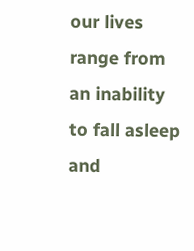our lives range from an inability to fall asleep and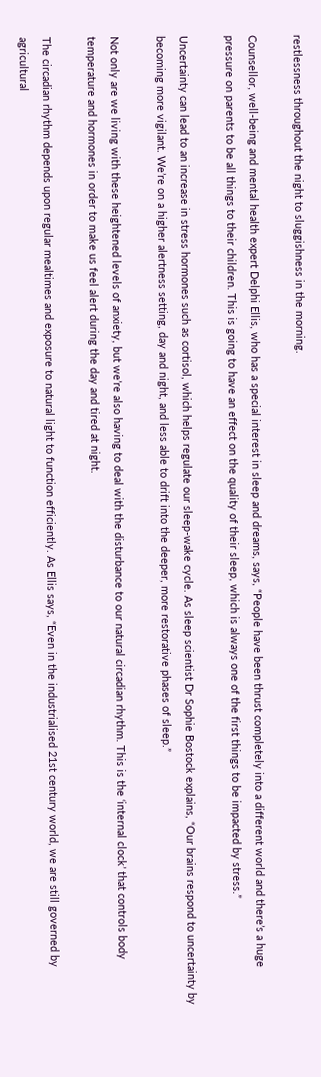restlessness throughout the night to sluggishness in the morning.

Counsellor, well-being and mental health expert Delphi Ellis, who has a special interest in sleep and dreams, says, “People have been thrust completely into a different world and there’s a huge pressure on parents to be all things to their children. This is going to have an effect on the quality of their sleep, which is always one of the first things to be impacted by stress.”

Uncertainty can lead to an increase in stress hormones such as cortisol, which helps regulate our sleep-wake cycle. As sleep scientist Dr Sophie Bostock explains, “Our brains respond to uncertainty by becoming more vigilant. We’re on a higher alertness setting, day and night, and less able to drift into the deeper, more restorative phases of sleep.”

Not only are we living with these heightened levels of anxiety, but we’re also having to deal with the disturbance to our natural circadian rhythm. This is the ‘internal clock’ that controls body temperature and hormones in order to make us feel alert during the day and tired at night.

The circadian rhythm depends upon regular mealtimes and exposure to natural light to function efficiently. As Ellis says, “Even in the industrialised 21st century world, we are still governed by agricultural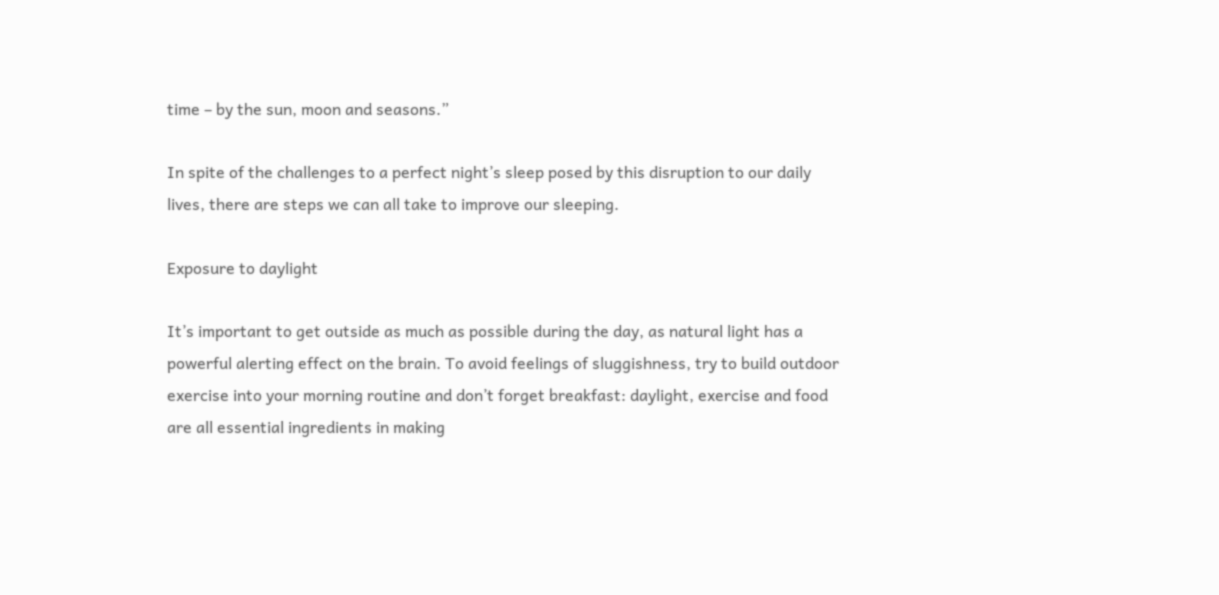time – by the sun, moon and seasons.”

In spite of the challenges to a perfect night’s sleep posed by this disruption to our daily lives, there are steps we can all take to improve our sleeping.

Exposure to daylight

It’s important to get outside as much as possible during the day, as natural light has a powerful alerting effect on the brain. To avoid feelings of sluggishness, try to build outdoor exercise into your morning routine and don’t forget breakfast: daylight, exercise and food are all essential ingredients in making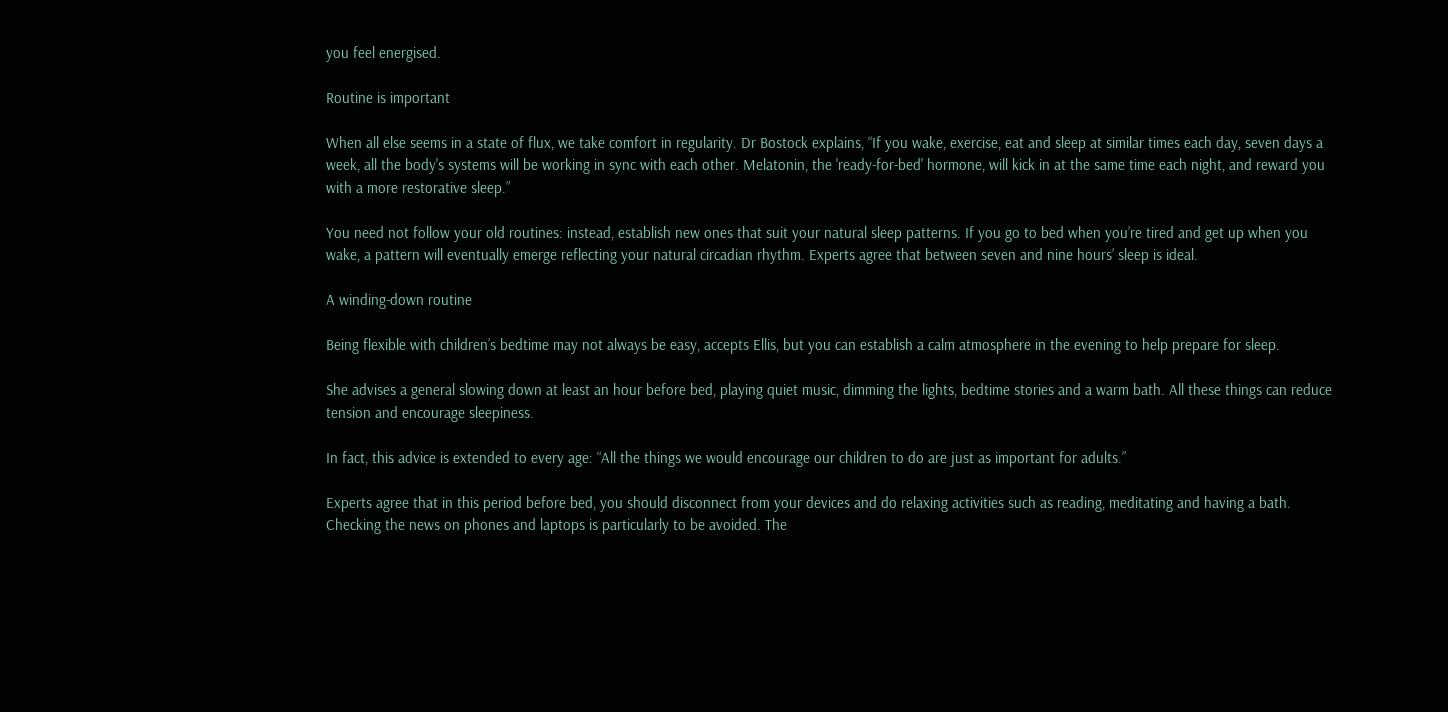you feel energised.

Routine is important

When all else seems in a state of flux, we take comfort in regularity. Dr Bostock explains, “If you wake, exercise, eat and sleep at similar times each day, seven days a week, all the body's systems will be working in sync with each other. Melatonin, the 'ready-for-bed' hormone, will kick in at the same time each night, and reward you with a more restorative sleep.”

You need not follow your old routines: instead, establish new ones that suit your natural sleep patterns. If you go to bed when you’re tired and get up when you wake, a pattern will eventually emerge reflecting your natural circadian rhythm. Experts agree that between seven and nine hours’ sleep is ideal.

A winding-down routine

Being flexible with children’s bedtime may not always be easy, accepts Ellis, but you can establish a calm atmosphere in the evening to help prepare for sleep.

She advises a general slowing down at least an hour before bed, playing quiet music, dimming the lights, bedtime stories and a warm bath. All these things can reduce tension and encourage sleepiness.

In fact, this advice is extended to every age: “All the things we would encourage our children to do are just as important for adults.”

Experts agree that in this period before bed, you should disconnect from your devices and do relaxing activities such as reading, meditating and having a bath. Checking the news on phones and laptops is particularly to be avoided. The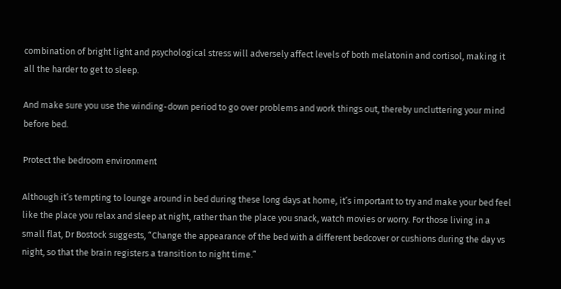combination of bright light and psychological stress will adversely affect levels of both melatonin and cortisol, making it all the harder to get to sleep.

And make sure you use the winding-down period to go over problems and work things out, thereby uncluttering your mind before bed.

Protect the bedroom environment

Although it’s tempting to lounge around in bed during these long days at home, it’s important to try and make your bed feel like the place you relax and sleep at night, rather than the place you snack, watch movies or worry. For those living in a small flat, Dr Bostock suggests, “Change the appearance of the bed with a different bedcover or cushions during the day vs night, so that the brain registers a transition to night time.”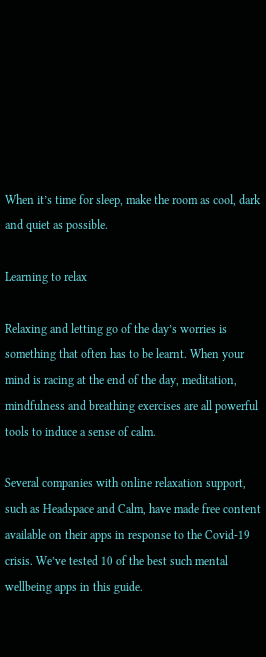When it’s time for sleep, make the room as cool, dark and quiet as possible.

Learning to relax

Relaxing and letting go of the day’s worries is something that often has to be learnt. When your mind is racing at the end of the day, meditation, mindfulness and breathing exercises are all powerful tools to induce a sense of calm.

Several companies with online relaxation support, such as Headspace and Calm, have made free content available on their apps in response to the Covid-19 crisis. We’ve tested 10 of the best such mental wellbeing apps in this guide.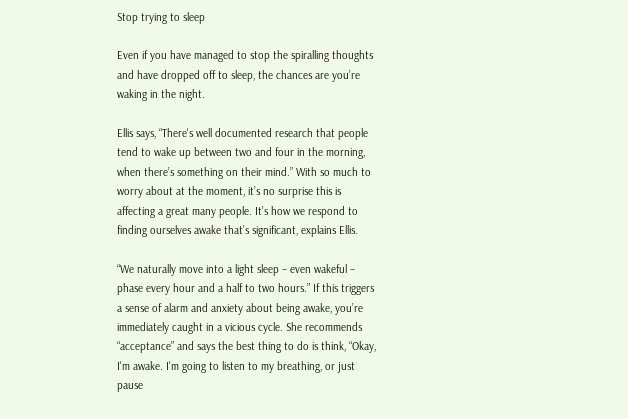Stop trying to sleep

Even if you have managed to stop the spiralling thoughts and have dropped off to sleep, the chances are you’re waking in the night.

Ellis says, “There's well documented research that people tend to wake up between two and four in the morning, when there’s something on their mind.” With so much to worry about at the moment, it’s no surprise this is affecting a great many people. It’s how we respond to finding ourselves awake that’s significant, explains Ellis.

“We naturally move into a light sleep – even wakeful – phase every hour and a half to two hours.” If this triggers a sense of alarm and anxiety about being awake, you’re immediately caught in a vicious cycle. She recommends “acceptance” and says the best thing to do is think, “Okay, I'm awake. I'm going to listen to my breathing, or just pause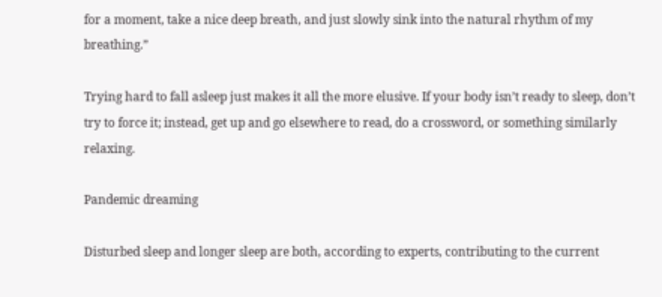for a moment, take a nice deep breath, and just slowly sink into the natural rhythm of my breathing.”

Trying hard to fall asleep just makes it all the more elusive. If your body isn’t ready to sleep, don’t try to force it; instead, get up and go elsewhere to read, do a crossword, or something similarly relaxing.

Pandemic dreaming

Disturbed sleep and longer sleep are both, according to experts, contributing to the current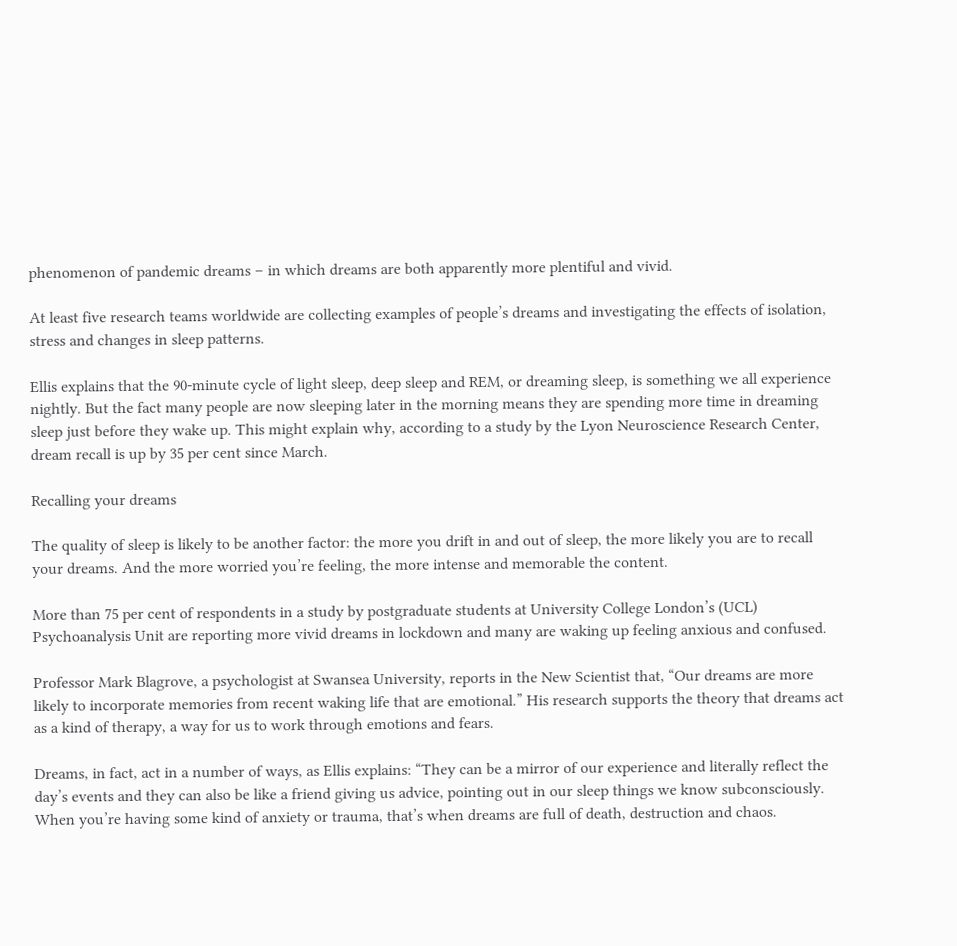phenomenon of pandemic dreams – in which dreams are both apparently more plentiful and vivid.

At least five research teams worldwide are collecting examples of people’s dreams and investigating the effects of isolation, stress and changes in sleep patterns.

Ellis explains that the 90-minute cycle of light sleep, deep sleep and REM, or dreaming sleep, is something we all experience nightly. But the fact many people are now sleeping later in the morning means they are spending more time in dreaming sleep just before they wake up. This might explain why, according to a study by the Lyon Neuroscience Research Center, dream recall is up by 35 per cent since March.

Recalling your dreams

The quality of sleep is likely to be another factor: the more you drift in and out of sleep, the more likely you are to recall your dreams. And the more worried you’re feeling, the more intense and memorable the content.

More than 75 per cent of respondents in a study by postgraduate students at University College London’s (UCL) Psychoanalysis Unit are reporting more vivid dreams in lockdown and many are waking up feeling anxious and confused.

Professor Mark Blagrove, a psychologist at Swansea University, reports in the New Scientist that, “Our dreams are more likely to incorporate memories from recent waking life that are emotional.” His research supports the theory that dreams act as a kind of therapy, a way for us to work through emotions and fears.

Dreams, in fact, act in a number of ways, as Ellis explains: “They can be a mirror of our experience and literally reflect the day’s events and they can also be like a friend giving us advice, pointing out in our sleep things we know subconsciously. When you’re having some kind of anxiety or trauma, that’s when dreams are full of death, destruction and chaos.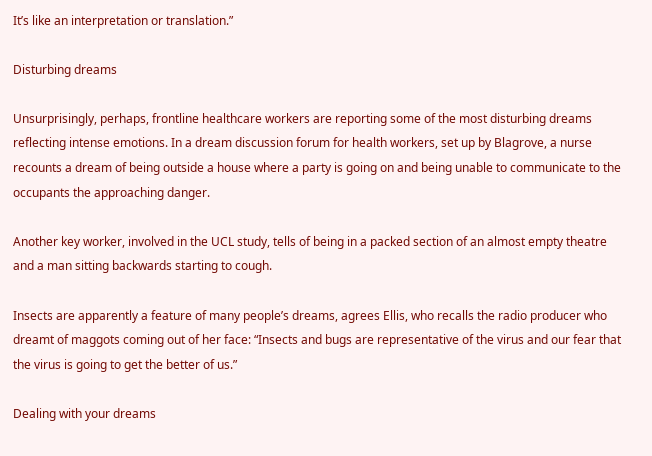It’s like an interpretation or translation.”

Disturbing dreams

Unsurprisingly, perhaps, frontline healthcare workers are reporting some of the most disturbing dreams reflecting intense emotions. In a dream discussion forum for health workers, set up by Blagrove, a nurse recounts a dream of being outside a house where a party is going on and being unable to communicate to the occupants the approaching danger.

Another key worker, involved in the UCL study, tells of being in a packed section of an almost empty theatre and a man sitting backwards starting to cough.

Insects are apparently a feature of many people’s dreams, agrees Ellis, who recalls the radio producer who dreamt of maggots coming out of her face: “Insects and bugs are representative of the virus and our fear that the virus is going to get the better of us.”

Dealing with your dreams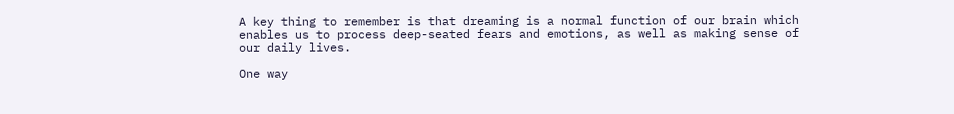A key thing to remember is that dreaming is a normal function of our brain which enables us to process deep-seated fears and emotions, as well as making sense of our daily lives.

One way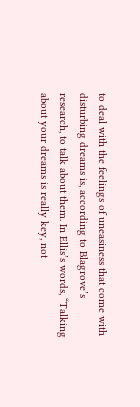to deal with the feelings of uneasiness that come with disturbing dreams is, according to Blagrove’s research, to talk about them. In Ellis’s words, “Talking about your dreams is really key, not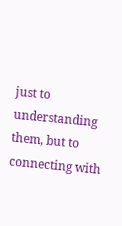just to understanding them, but to connecting with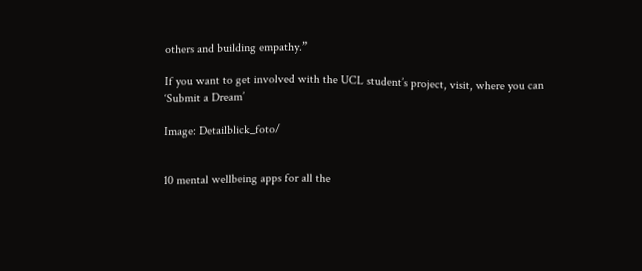others and building empathy.”

If you want to get involved with the UCL student’s project, visit, where you can ‘Submit a Dream’

Image: Detailblick_foto/


10 mental wellbeing apps for all the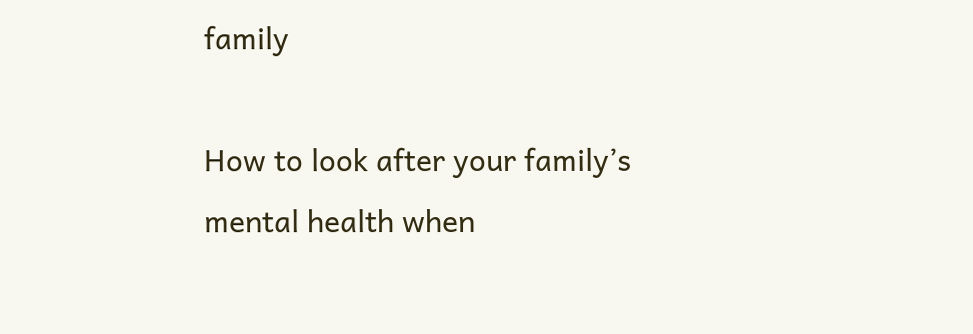family

How to look after your family’s mental health when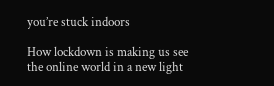you’re stuck indoors

How lockdown is making us see the online world in a new light